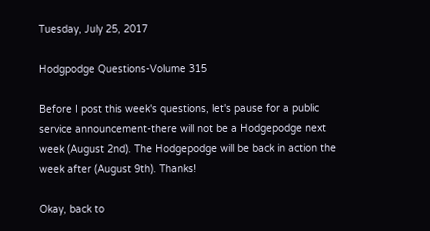Tuesday, July 25, 2017

Hodgpodge Questions-Volume 315

Before I post this week's questions, let's pause for a public service announcement-there will not be a Hodgepodge next week (August 2nd). The Hodgepodge will be back in action the week after (August 9th). Thanks!

Okay, back to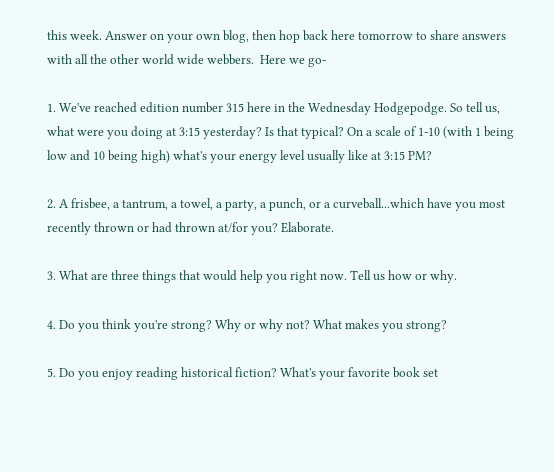this week. Answer on your own blog, then hop back here tomorrow to share answers with all the other world wide webbers.  Here we go-

1. We've reached edition number 315 here in the Wednesday Hodgepodge. So tell us, what were you doing at 3:15 yesterday? Is that typical? On a scale of 1-10 (with 1 being low and 10 being high) what's your energy level usually like at 3:15 PM?

2. A frisbee, a tantrum, a towel, a party, a punch, or a curveball...which have you most recently thrown or had thrown at/for you? Elaborate.

3. What are three things that would help you right now. Tell us how or why.

4. Do you think you're strong? Why or why not? What makes you strong?

5. Do you enjoy reading historical fiction? What's your favorite book set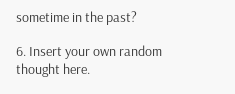sometime in the past?

6. Insert your own random thought here.